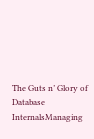The Guts n’ Glory of Database InternalsManaging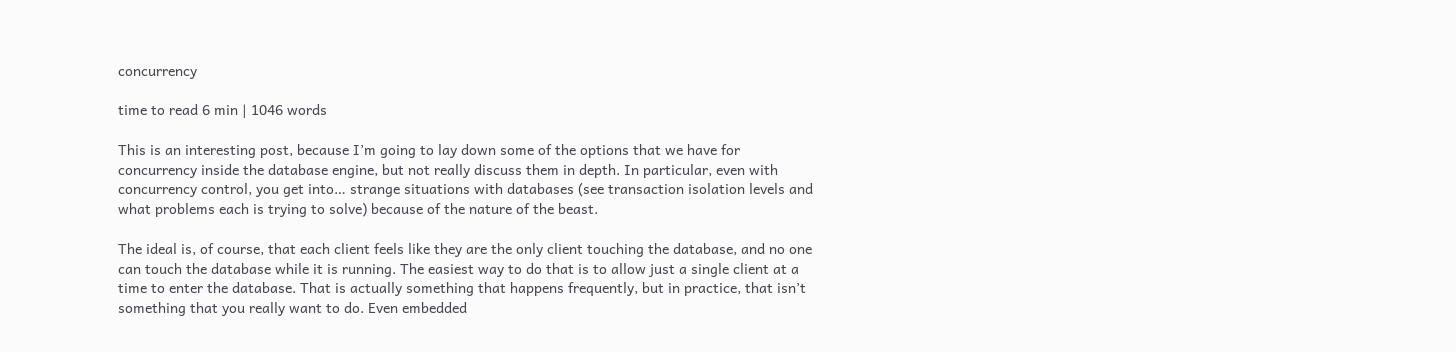concurrency

time to read 6 min | 1046 words

This is an interesting post, because I’m going to lay down some of the options that we have for concurrency inside the database engine, but not really discuss them in depth. In particular, even with concurrency control, you get into… strange situations with databases (see transaction isolation levels and what problems each is trying to solve) because of the nature of the beast.

The ideal is, of course, that each client feels like they are the only client touching the database, and no one can touch the database while it is running. The easiest way to do that is to allow just a single client at a time to enter the database. That is actually something that happens frequently, but in practice, that isn’t something that you really want to do. Even embedded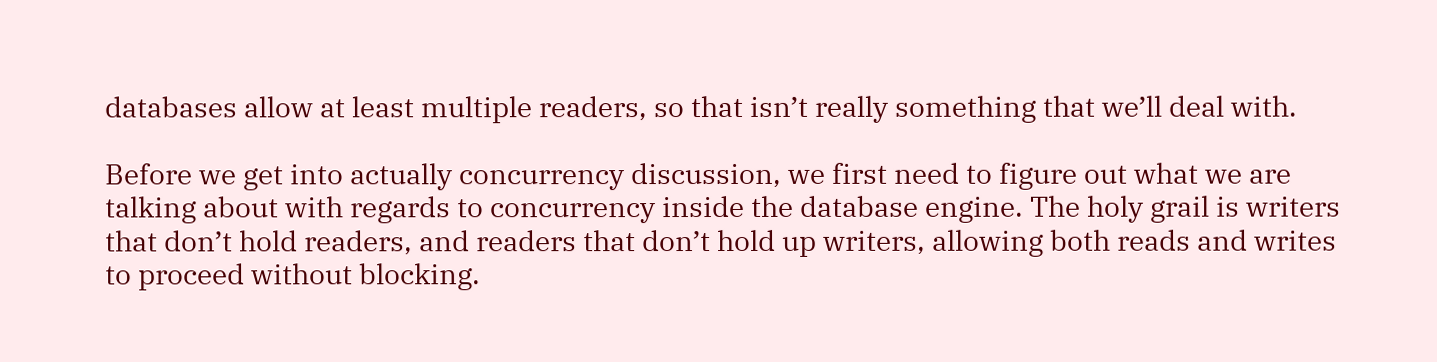databases allow at least multiple readers, so that isn’t really something that we’ll deal with.

Before we get into actually concurrency discussion, we first need to figure out what we are talking about with regards to concurrency inside the database engine. The holy grail is writers that don’t hold readers, and readers that don’t hold up writers, allowing both reads and writes to proceed without blocking.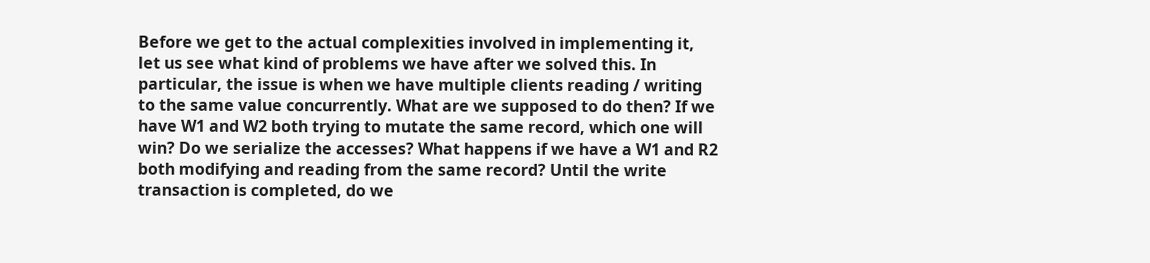Before we get to the actual complexities involved in implementing it, let us see what kind of problems we have after we solved this. In particular, the issue is when we have multiple clients reading / writing to the same value concurrently. What are we supposed to do then? If we have W1 and W2 both trying to mutate the same record, which one will win? Do we serialize the accesses? What happens if we have a W1 and R2 both modifying and reading from the same record? Until the write transaction is completed, do we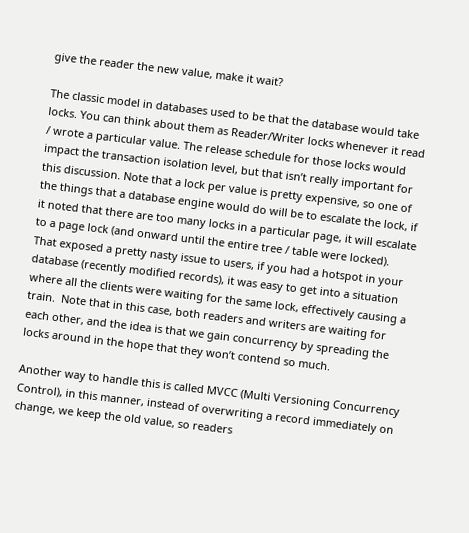give the reader the new value, make it wait?

The classic model in databases used to be that the database would take locks. You can think about them as Reader/Writer locks whenever it read / wrote a particular value. The release schedule for those locks would impact the transaction isolation level, but that isn’t really important for this discussion. Note that a lock per value is pretty expensive, so one of the things that a database engine would do will be to escalate the lock, if it noted that there are too many locks in a particular page, it will escalate to a page lock (and onward until the entire tree / table were locked).  That exposed a pretty nasty issue to users, if you had a hotspot in your database (recently modified records), it was easy to get into a situation where all the clients were waiting for the same lock, effectively causing a train.  Note that in this case, both readers and writers are waiting for each other, and the idea is that we gain concurrency by spreading the locks around in the hope that they won’t contend so much.

Another way to handle this is called MVCC (Multi Versioning Concurrency Control), in this manner, instead of overwriting a record immediately on change, we keep the old value, so readers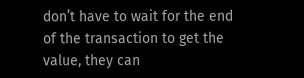don’t have to wait for the end of the transaction to get the value, they can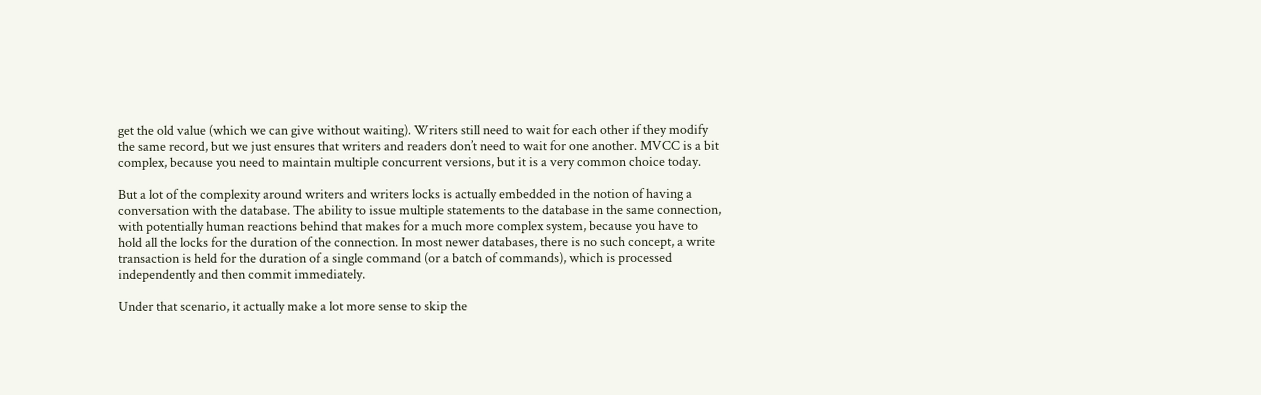get the old value (which we can give without waiting). Writers still need to wait for each other if they modify the same record, but we just ensures that writers and readers don’t need to wait for one another. MVCC is a bit complex, because you need to maintain multiple concurrent versions, but it is a very common choice today.

But a lot of the complexity around writers and writers locks is actually embedded in the notion of having a conversation with the database. The ability to issue multiple statements to the database in the same connection, with potentially human reactions behind that makes for a much more complex system, because you have to hold all the locks for the duration of the connection. In most newer databases, there is no such concept, a write transaction is held for the duration of a single command (or a batch of commands), which is processed independently and then commit immediately.

Under that scenario, it actually make a lot more sense to skip the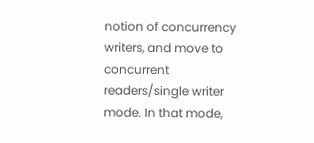notion of concurrency writers, and move to concurrent readers/single writer mode. In that mode,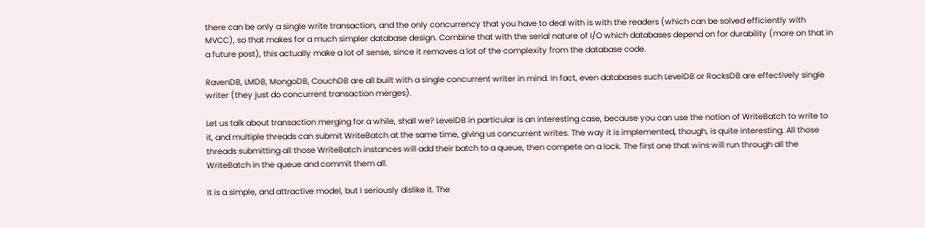there can be only a single write transaction, and the only concurrency that you have to deal with is with the readers (which can be solved efficiently with MVCC), so that makes for a much simpler database design. Combine that with the serial nature of I/O which databases depend on for durability (more on that in a future post), this actually make a lot of sense, since it removes a lot of the complexity from the database code.

RavenDB, LMDB, MongoDB, CouchDB are all built with a single concurrent writer in mind. In fact, even databases such LevelDB or RocksDB are effectively single writer (they just do concurrent transaction merges).

Let us talk about transaction merging for a while, shall we? LevelDB in particular is an interesting case, because you can use the notion of WriteBatch to write to it, and multiple threads can submit WriteBatch at the same time, giving us concurrent writes. The way it is implemented, though, is quite interesting. All those threads submitting all those WriteBatch instances will add their batch to a queue, then compete on a lock. The first one that wins will run through all the WriteBatch in the queue and commit them all.

It is a simple, and attractive model, but I seriously dislike it. The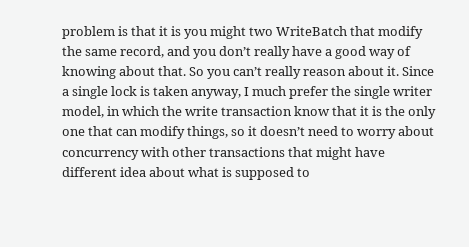problem is that it is you might two WriteBatch that modify the same record, and you don’t really have a good way of knowing about that. So you can’t really reason about it. Since a single lock is taken anyway, I much prefer the single writer model, in which the write transaction know that it is the only one that can modify things, so it doesn’t need to worry about concurrency with other transactions that might have different idea about what is supposed to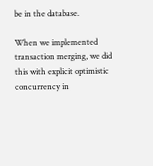be in the database.

When we implemented transaction merging, we did this with explicit optimistic concurrency in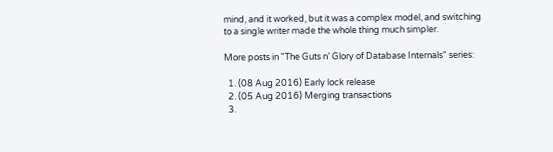mind, and it worked, but it was a complex model, and switching to a single writer made the whole thing much simpler.

More posts in "The Guts n’ Glory of Database Internals" series:

  1. (08 Aug 2016) Early lock release
  2. (05 Aug 2016) Merging transactions
  3.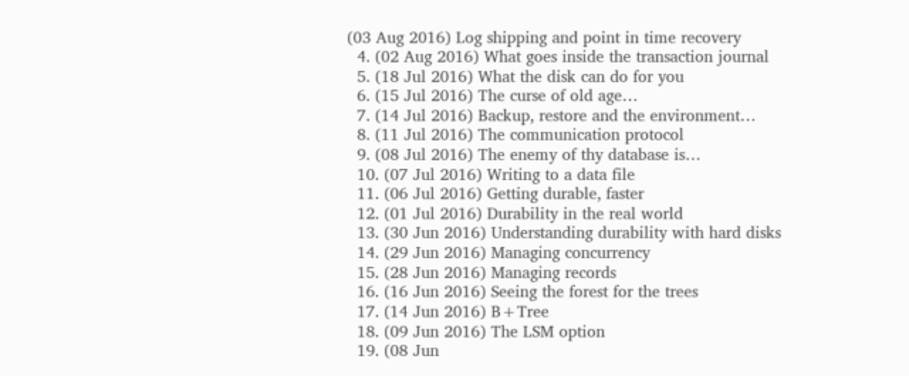(03 Aug 2016) Log shipping and point in time recovery
  4. (02 Aug 2016) What goes inside the transaction journal
  5. (18 Jul 2016) What the disk can do for you
  6. (15 Jul 2016) The curse of old age…
  7. (14 Jul 2016) Backup, restore and the environment…
  8. (11 Jul 2016) The communication protocol
  9. (08 Jul 2016) The enemy of thy database is…
  10. (07 Jul 2016) Writing to a data file
  11. (06 Jul 2016) Getting durable, faster
  12. (01 Jul 2016) Durability in the real world
  13. (30 Jun 2016) Understanding durability with hard disks
  14. (29 Jun 2016) Managing concurrency
  15. (28 Jun 2016) Managing records
  16. (16 Jun 2016) Seeing the forest for the trees
  17. (14 Jun 2016) B+Tree
  18. (09 Jun 2016) The LSM option
  19. (08 Jun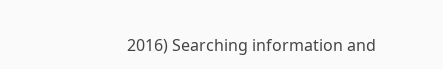2016) Searching information and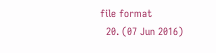file format
  20. (07 Jun 2016)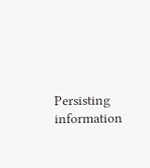Persisting information